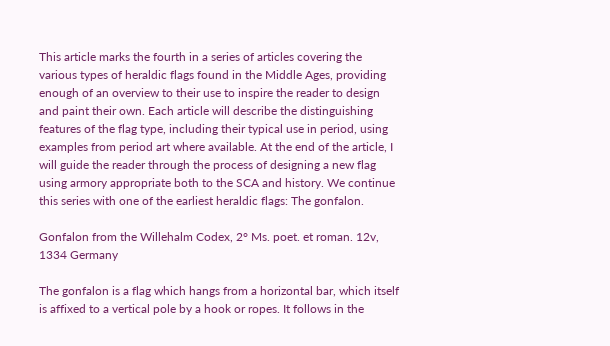This article marks the fourth in a series of articles covering the various types of heraldic flags found in the Middle Ages, providing enough of an overview to their use to inspire the reader to design and paint their own. Each article will describe the distinguishing features of the flag type, including their typical use in period, using examples from period art where available. At the end of the article, I will guide the reader through the process of designing a new flag using armory appropriate both to the SCA and history. We continue this series with one of the earliest heraldic flags: The gonfalon.

Gonfalon from the Willehalm Codex, 2° Ms. poet. et roman. 12v, 1334 Germany

The gonfalon is a flag which hangs from a horizontal bar, which itself is affixed to a vertical pole by a hook or ropes. It follows in the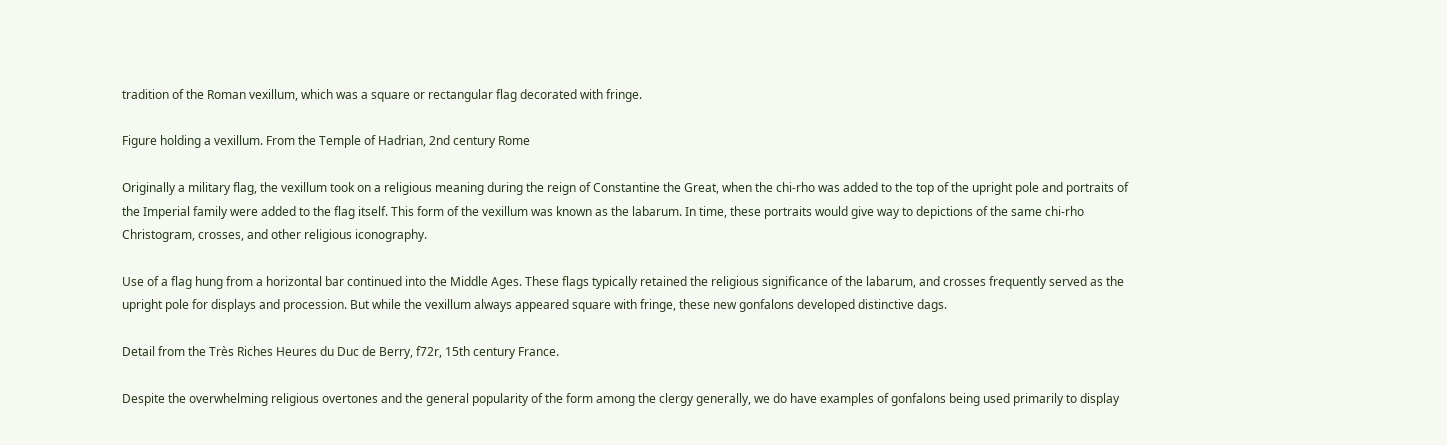tradition of the Roman vexillum, which was a square or rectangular flag decorated with fringe.

Figure holding a vexillum. From the Temple of Hadrian, 2nd century Rome

Originally a military flag, the vexillum took on a religious meaning during the reign of Constantine the Great, when the chi-rho was added to the top of the upright pole and portraits of the Imperial family were added to the flag itself. This form of the vexillum was known as the labarum. In time, these portraits would give way to depictions of the same chi-rho Christogram, crosses, and other religious iconography.

Use of a flag hung from a horizontal bar continued into the Middle Ages. These flags typically retained the religious significance of the labarum, and crosses frequently served as the upright pole for displays and procession. But while the vexillum always appeared square with fringe, these new gonfalons developed distinctive dags.

Detail from the Très Riches Heures du Duc de Berry, f72r, 15th century France.

Despite the overwhelming religious overtones and the general popularity of the form among the clergy generally, we do have examples of gonfalons being used primarily to display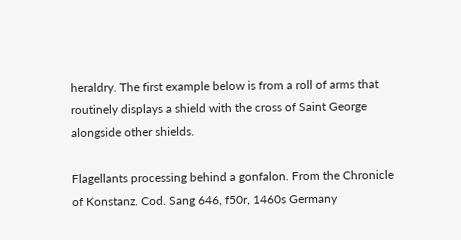heraldry. The first example below is from a roll of arms that routinely displays a shield with the cross of Saint George alongside other shields.

Flagellants processing behind a gonfalon. From the Chronicle of Konstanz. Cod. Sang 646, f50r, 1460s Germany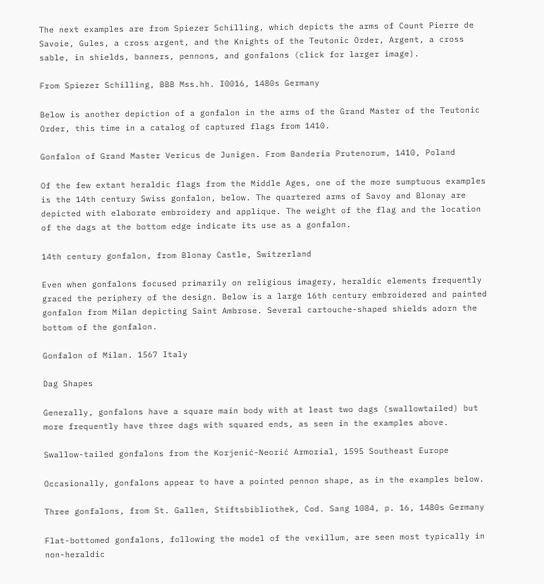The next examples are from Spiezer Schilling, which depicts the arms of Count Pierre de Savoie, Gules, a cross argent, and the Knights of the Teutonic Order, Argent, a cross sable, in shields, banners, pennons, and gonfalons (click for larger image).

From Spiezer Schilling, BBB Mss.hh. I0016, 1480s Germany

Below is another depiction of a gonfalon in the arms of the Grand Master of the Teutonic Order, this time in a catalog of captured flags from 1410.

Gonfalon of Grand Master Vericus de Junigen. From Banderia Prutenorum, 1410, Poland

Of the few extant heraldic flags from the Middle Ages, one of the more sumptuous examples is the 14th century Swiss gonfalon, below. The quartered arms of Savoy and Blonay are depicted with elaborate embroidery and applique. The weight of the flag and the location of the dags at the bottom edge indicate its use as a gonfalon.

14th century gonfalon, from Blonay Castle, Switzerland

Even when gonfalons focused primarily on religious imagery, heraldic elements frequently graced the periphery of the design. Below is a large 16th century embroidered and painted gonfalon from Milan depicting Saint Ambrose. Several cartouche-shaped shields adorn the bottom of the gonfalon.

Gonfalon of Milan. 1567 Italy

Dag Shapes

Generally, gonfalons have a square main body with at least two dags (swallowtailed) but more frequently have three dags with squared ends, as seen in the examples above.

Swallow-tailed gonfalons from the Korjenić-Neorić Armorial, 1595 Southeast Europe

Occasionally, gonfalons appear to have a pointed pennon shape, as in the examples below.

Three gonfalons, from St. Gallen, Stiftsbibliothek, Cod. Sang 1084, p. 16, 1480s Germany

Flat-bottomed gonfalons, following the model of the vexillum, are seen most typically in non-heraldic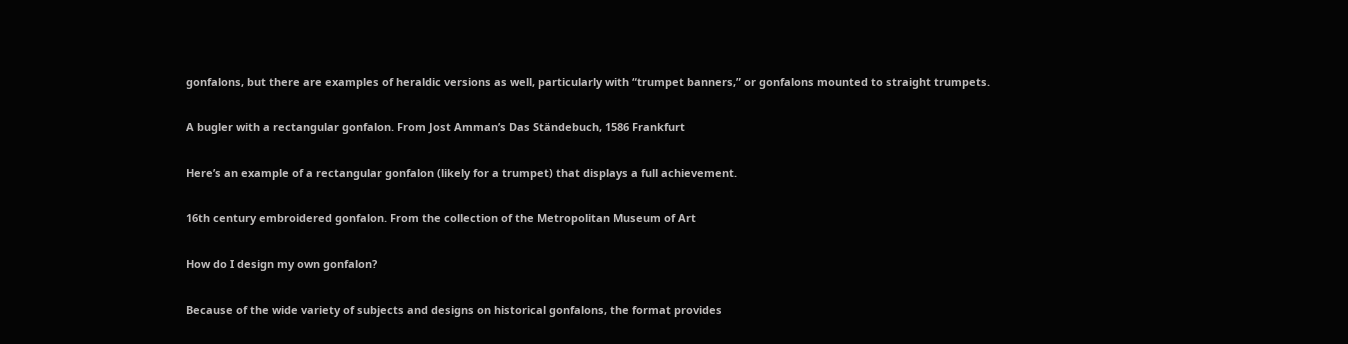gonfalons, but there are examples of heraldic versions as well, particularly with “trumpet banners,” or gonfalons mounted to straight trumpets.

A bugler with a rectangular gonfalon. From Jost Amman’s Das Ständebuch, 1586 Frankfurt

Here’s an example of a rectangular gonfalon (likely for a trumpet) that displays a full achievement.

16th century embroidered gonfalon. From the collection of the Metropolitan Museum of Art

How do I design my own gonfalon?

Because of the wide variety of subjects and designs on historical gonfalons, the format provides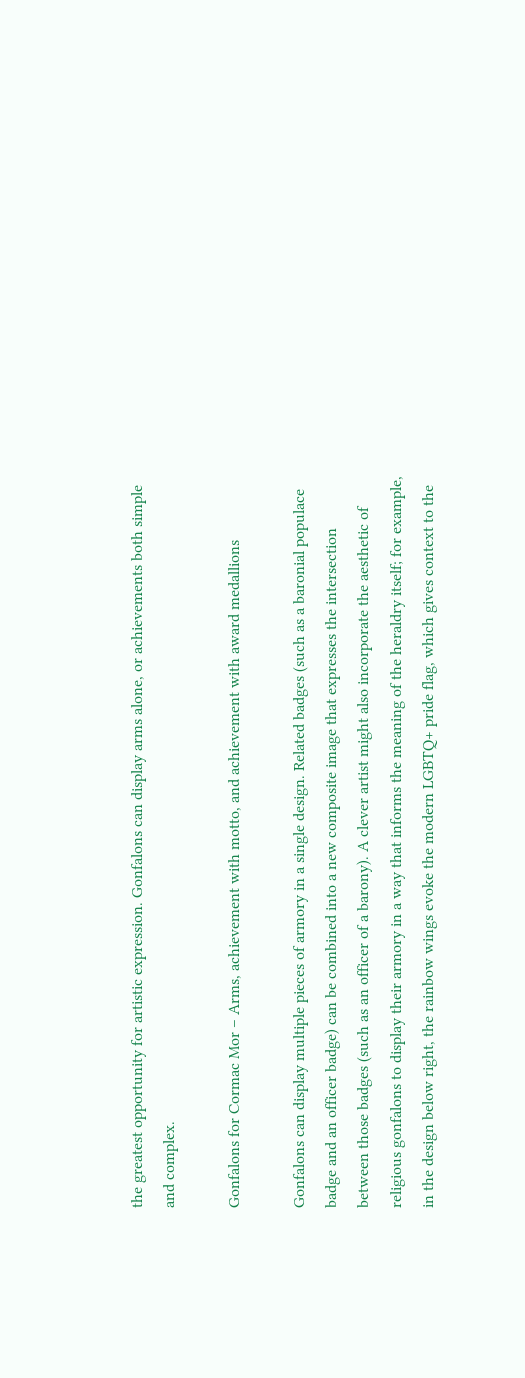the greatest opportunity for artistic expression. Gonfalons can display arms alone, or achievements both simple and complex.

Gonfalons for Cormac Mor – Arms, achievement with motto, and achievement with award medallions

Gonfalons can display multiple pieces of armory in a single design. Related badges (such as a baronial populace badge and an officer badge) can be combined into a new composite image that expresses the intersection between those badges (such as an officer of a barony). A clever artist might also incorporate the aesthetic of religious gonfalons to display their armory in a way that informs the meaning of the heraldry itself; for example, in the design below right, the rainbow wings evoke the modern LGBTQ+ pride flag, which gives context to the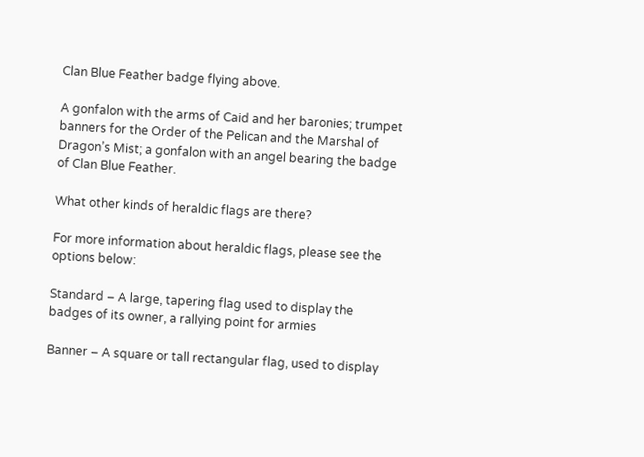Clan Blue Feather badge flying above.

A gonfalon with the arms of Caid and her baronies; trumpet banners for the Order of the Pelican and the Marshal of Dragon’s Mist; a gonfalon with an angel bearing the badge of Clan Blue Feather.

What other kinds of heraldic flags are there?

For more information about heraldic flags, please see the options below:

Standard – A large, tapering flag used to display the badges of its owner, a rallying point for armies

Banner – A square or tall rectangular flag, used to display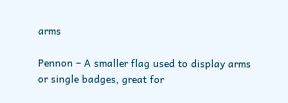arms

Pennon – A smaller flag used to display arms or single badges, great for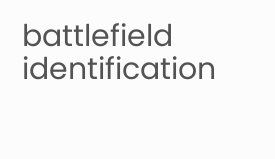battlefield identification